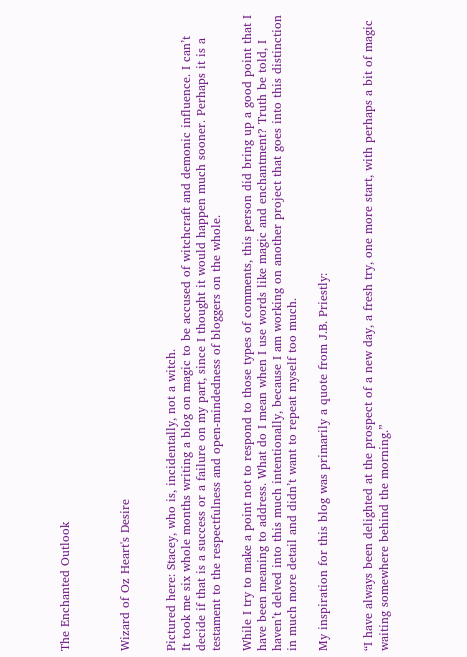The Enchanted Outlook



Wizard of Oz Heart's Desire


Pictured here: Stacey, who is, incidentally, not a witch.
It took me six whole months writing a blog on magic to be accused of witchcraft and demonic influence. I can’t decide if that is a success or a failure on my part, since I thought it would happen much sooner. Perhaps it is a testament to the respectfulness and open-mindedness of bloggers on the whole.

While I try to make a point not to respond to those types of comments, this person did bring up a good point that I have been meaning to address. What do I mean when I use words like magic and enchantment? Truth be told, I haven’t delved into this much intentionally, because I am working on another project that goes into this distinction in much more detail and didn’t want to repeat myself too much.

My inspiration for this blog was primarily a quote from J.B. Priestly:


“I have always been delighted at the prospect of a new day, a fresh try, one more start, with perhaps a bit of magic waiting somewhere behind the morning.”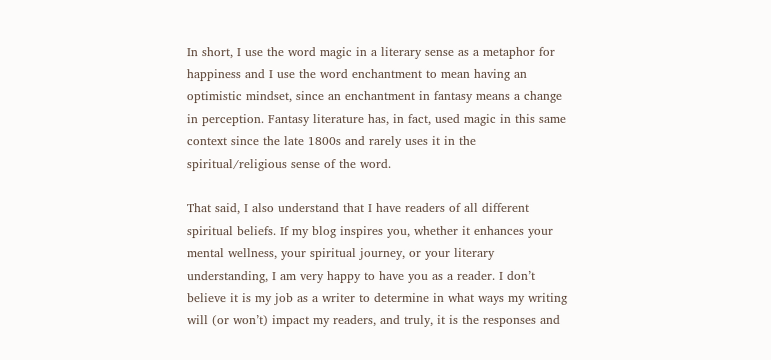In short, I use the word magic in a literary sense as a metaphor for happiness and I use the word enchantment to mean having an optimistic mindset, since an enchantment in fantasy means a change in perception. Fantasy literature has, in fact, used magic in this same context since the late 1800s and rarely uses it in the spiritual/religious sense of the word.

That said, I also understand that I have readers of all different spiritual beliefs. If my blog inspires you, whether it enhances your mental wellness, your spiritual journey, or your literary understanding, I am very happy to have you as a reader. I don’t believe it is my job as a writer to determine in what ways my writing will (or won’t) impact my readers, and truly, it is the responses and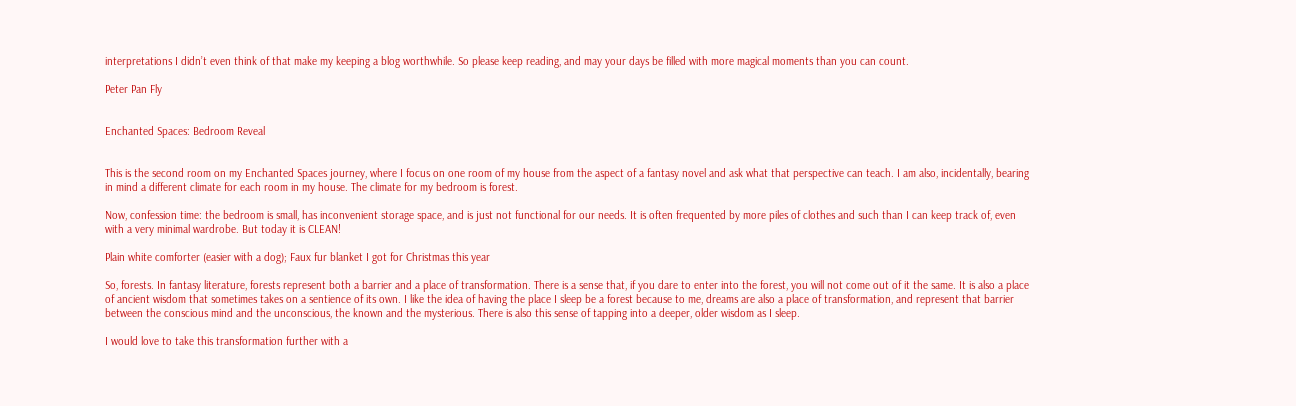interpretations I didn’t even think of that make my keeping a blog worthwhile. So please keep reading, and may your days be filled with more magical moments than you can count.

Peter Pan Fly


Enchanted Spaces: Bedroom Reveal


This is the second room on my Enchanted Spaces journey, where I focus on one room of my house from the aspect of a fantasy novel and ask what that perspective can teach. I am also, incidentally, bearing in mind a different climate for each room in my house. The climate for my bedroom is forest.

Now, confession time: the bedroom is small, has inconvenient storage space, and is just not functional for our needs. It is often frequented by more piles of clothes and such than I can keep track of, even with a very minimal wardrobe. But today it is CLEAN!

Plain white comforter (easier with a dog); Faux fur blanket I got for Christmas this year

So, forests. In fantasy literature, forests represent both a barrier and a place of transformation. There is a sense that, if you dare to enter into the forest, you will not come out of it the same. It is also a place of ancient wisdom that sometimes takes on a sentience of its own. I like the idea of having the place I sleep be a forest because to me, dreams are also a place of transformation, and represent that barrier between the conscious mind and the unconscious, the known and the mysterious. There is also this sense of tapping into a deeper, older wisdom as I sleep.

I would love to take this transformation further with a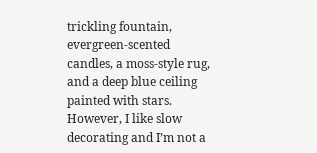trickling fountain, evergreen-scented candles, a moss-style rug, and a deep blue ceiling painted with stars. However, I like slow decorating and I’m not a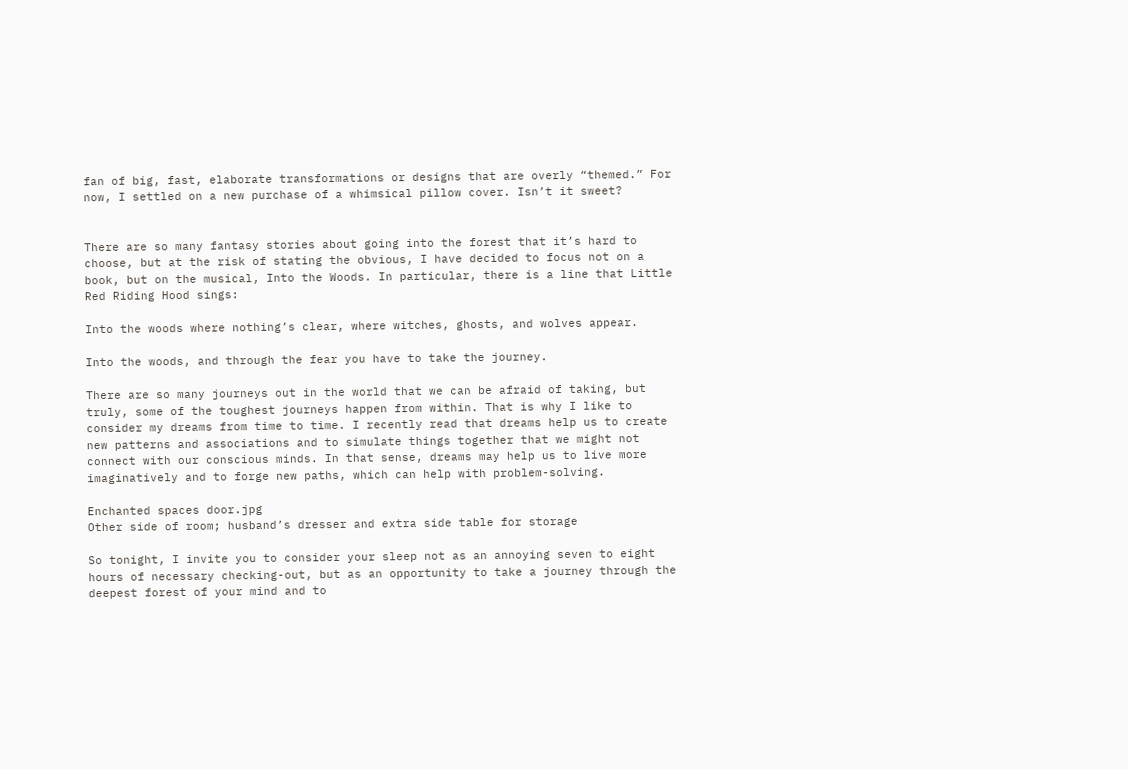fan of big, fast, elaborate transformations or designs that are overly “themed.” For now, I settled on a new purchase of a whimsical pillow cover. Isn’t it sweet?


There are so many fantasy stories about going into the forest that it’s hard to choose, but at the risk of stating the obvious, I have decided to focus not on a book, but on the musical, Into the Woods. In particular, there is a line that Little Red Riding Hood sings:

Into the woods where nothing’s clear, where witches, ghosts, and wolves appear.

Into the woods, and through the fear you have to take the journey.

There are so many journeys out in the world that we can be afraid of taking, but truly, some of the toughest journeys happen from within. That is why I like to consider my dreams from time to time. I recently read that dreams help us to create new patterns and associations and to simulate things together that we might not connect with our conscious minds. In that sense, dreams may help us to live more imaginatively and to forge new paths, which can help with problem-solving.

Enchanted spaces door.jpg
Other side of room; husband’s dresser and extra side table for storage

So tonight, I invite you to consider your sleep not as an annoying seven to eight hours of necessary checking-out, but as an opportunity to take a journey through the deepest forest of your mind and to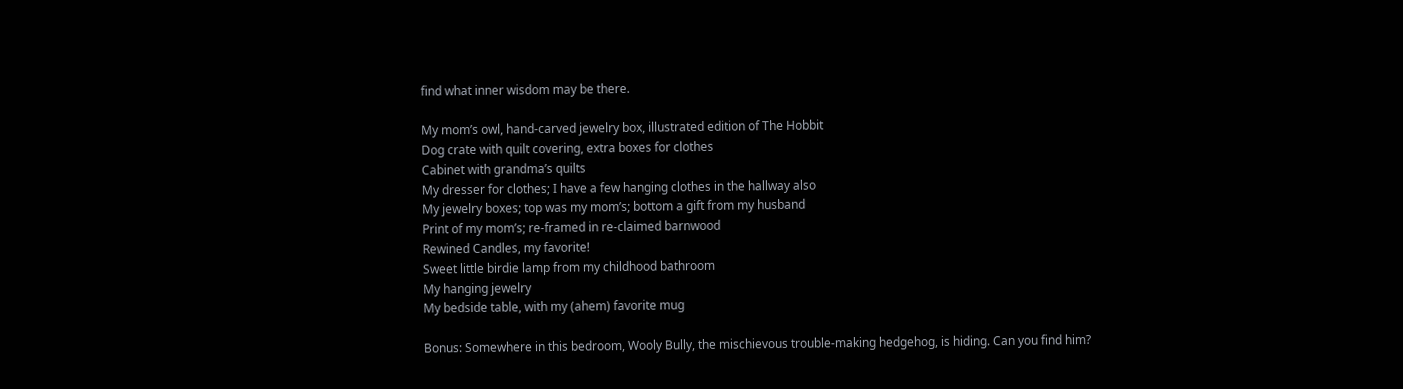find what inner wisdom may be there.

My mom’s owl, hand-carved jewelry box, illustrated edition of The Hobbit
Dog crate with quilt covering, extra boxes for clothes
Cabinet with grandma’s quilts
My dresser for clothes; I have a few hanging clothes in the hallway also
My jewelry boxes; top was my mom’s; bottom a gift from my husband
Print of my mom’s; re-framed in re-claimed barnwood
Rewined Candles, my favorite!
Sweet little birdie lamp from my childhood bathroom
My hanging jewelry
My bedside table, with my (ahem) favorite mug

Bonus: Somewhere in this bedroom, Wooly Bully, the mischievous trouble-making hedgehog, is hiding. Can you find him?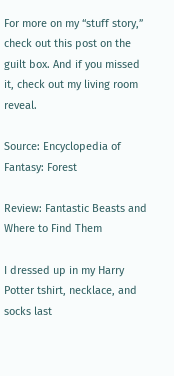For more on my “stuff story,” check out this post on the guilt box. And if you missed it, check out my living room reveal.

Source: Encyclopedia of Fantasy: Forest

Review: Fantastic Beasts and Where to Find Them

I dressed up in my Harry Potter tshirt, necklace, and socks last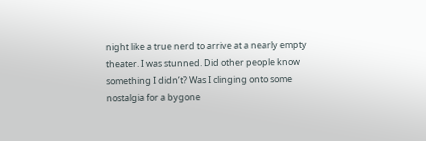night like a true nerd to arrive at a nearly empty theater. I was stunned. Did other people know something I didn’t? Was I clinging onto some nostalgia for a bygone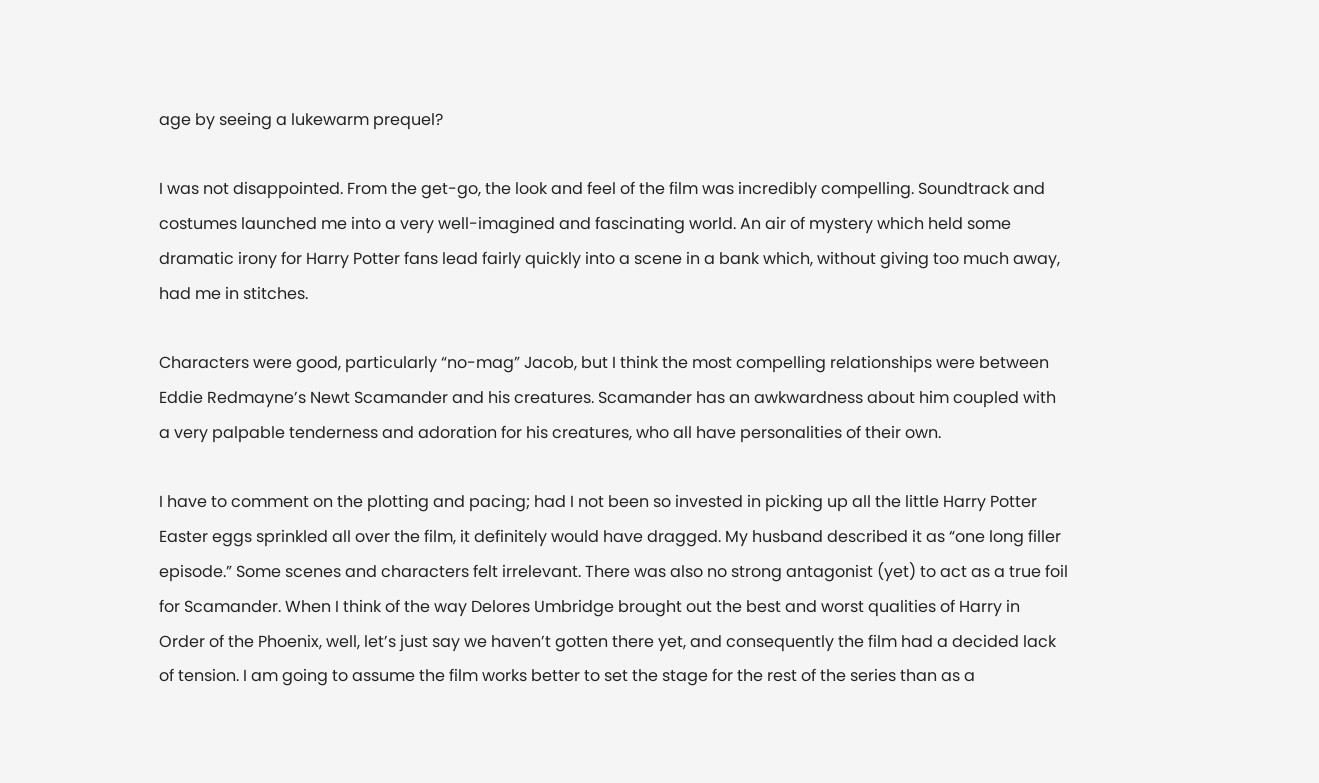age by seeing a lukewarm prequel?

I was not disappointed. From the get-go, the look and feel of the film was incredibly compelling. Soundtrack and costumes launched me into a very well-imagined and fascinating world. An air of mystery which held some dramatic irony for Harry Potter fans lead fairly quickly into a scene in a bank which, without giving too much away, had me in stitches.

Characters were good, particularly “no-mag” Jacob, but I think the most compelling relationships were between Eddie Redmayne’s Newt Scamander and his creatures. Scamander has an awkwardness about him coupled with a very palpable tenderness and adoration for his creatures, who all have personalities of their own.

I have to comment on the plotting and pacing; had I not been so invested in picking up all the little Harry Potter Easter eggs sprinkled all over the film, it definitely would have dragged. My husband described it as “one long filler episode.” Some scenes and characters felt irrelevant. There was also no strong antagonist (yet) to act as a true foil for Scamander. When I think of the way Delores Umbridge brought out the best and worst qualities of Harry in Order of the Phoenix, well, let’s just say we haven’t gotten there yet, and consequently the film had a decided lack of tension. I am going to assume the film works better to set the stage for the rest of the series than as a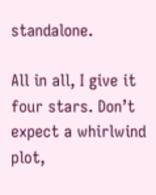standalone.

All in all, I give it four stars. Don’t expect a whirlwind plot,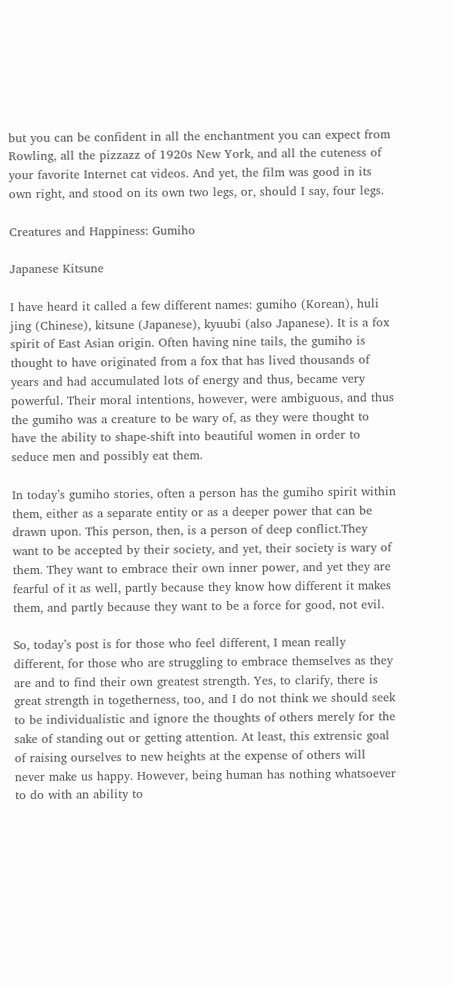but you can be confident in all the enchantment you can expect from Rowling, all the pizzazz of 1920s New York, and all the cuteness of your favorite Internet cat videos. And yet, the film was good in its own right, and stood on its own two legs, or, should I say, four legs.

Creatures and Happiness: Gumiho

Japanese Kitsune

I have heard it called a few different names: gumiho (Korean), huli jing (Chinese), kitsune (Japanese), kyuubi (also Japanese). It is a fox spirit of East Asian origin. Often having nine tails, the gumiho is thought to have originated from a fox that has lived thousands of years and had accumulated lots of energy and thus, became very powerful. Their moral intentions, however, were ambiguous, and thus the gumiho was a creature to be wary of, as they were thought to have the ability to shape-shift into beautiful women in order to seduce men and possibly eat them.

In today’s gumiho stories, often a person has the gumiho spirit within them, either as a separate entity or as a deeper power that can be drawn upon. This person, then, is a person of deep conflict.They want to be accepted by their society, and yet, their society is wary of them. They want to embrace their own inner power, and yet they are fearful of it as well, partly because they know how different it makes them, and partly because they want to be a force for good, not evil.

So, today’s post is for those who feel different, I mean really different, for those who are struggling to embrace themselves as they are and to find their own greatest strength. Yes, to clarify, there is great strength in togetherness, too, and I do not think we should seek to be individualistic and ignore the thoughts of others merely for the sake of standing out or getting attention. At least, this extrensic goal of raising ourselves to new heights at the expense of others will never make us happy. However, being human has nothing whatsoever to do with an ability to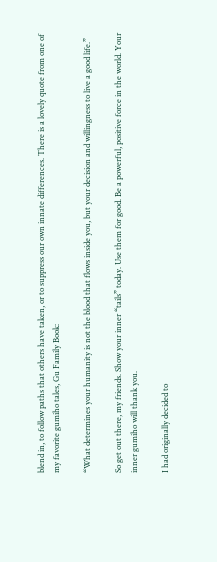blend in, to follow paths that others have taken, or to suppress our own innate differences. There is a lovely quote from one of my favorite gumiho tales, Gu Family Book:

“What determines your humanity is not the blood that flows inside you, but your decision and willingness to live a good life.”

So get out there, my friends. Show your inner “tails” today. Use them for good. Be a powerful, positive force in the world. Your inner gumiho will thank you.

I had originally decided to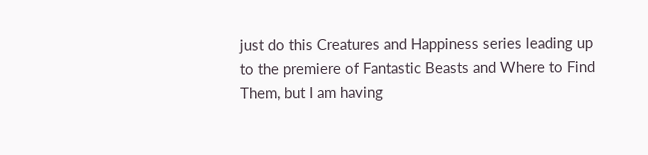just do this Creatures and Happiness series leading up to the premiere of Fantastic Beasts and Where to Find Them, but I am having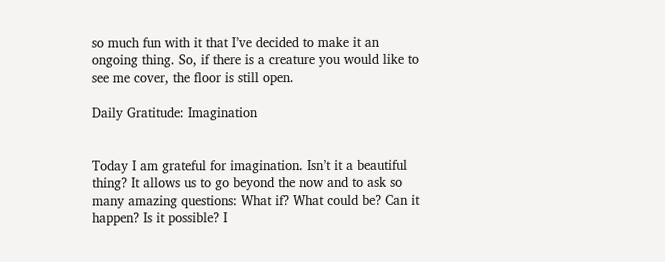so much fun with it that I’ve decided to make it an ongoing thing. So, if there is a creature you would like to see me cover, the floor is still open.

Daily Gratitude: Imagination


Today I am grateful for imagination. Isn’t it a beautiful thing? It allows us to go beyond the now and to ask so many amazing questions: What if? What could be? Can it happen? Is it possible? I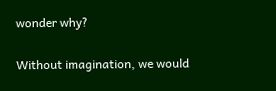wonder why?

Without imagination, we would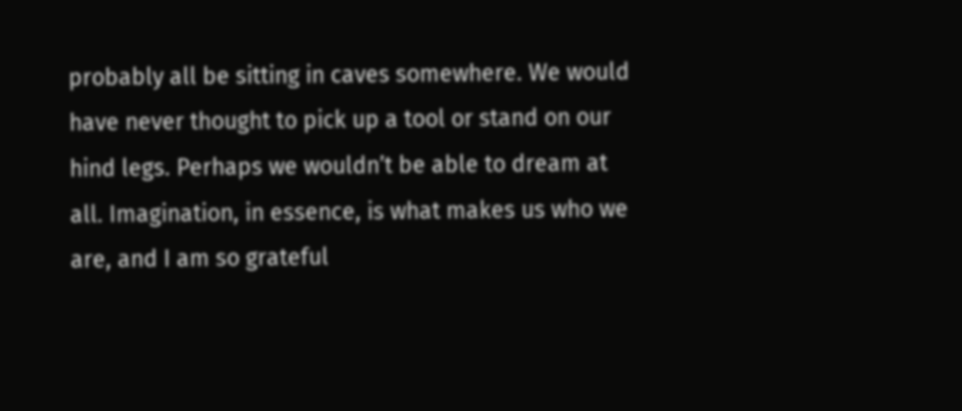probably all be sitting in caves somewhere. We would have never thought to pick up a tool or stand on our hind legs. Perhaps we wouldn’t be able to dream at all. Imagination, in essence, is what makes us who we are, and I am so grateful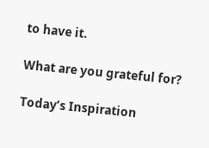to have it.

What are you grateful for?

Today’s Inspiration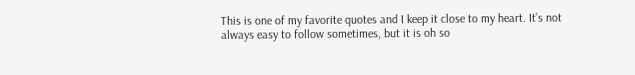This is one of my favorite quotes and I keep it close to my heart. It’s not always easy to follow sometimes, but it is oh so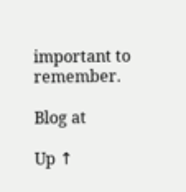important to remember.

Blog at

Up ↑